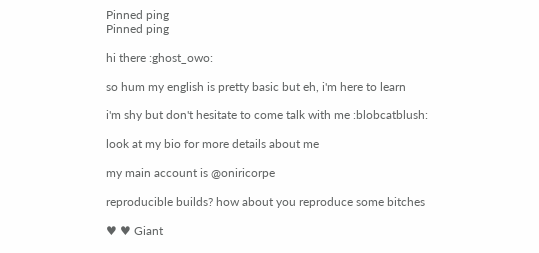Pinned ping
Pinned ping

hi there :ghost_owo:

so hum my english is pretty basic but eh, i'm here to learn

i'm shy but don't hesitate to come talk with me :blobcatblush:

look at my bio for more details about me

my main account is @oniricorpe

reproducible builds? how about you reproduce some bitches

♥ ♥ Giant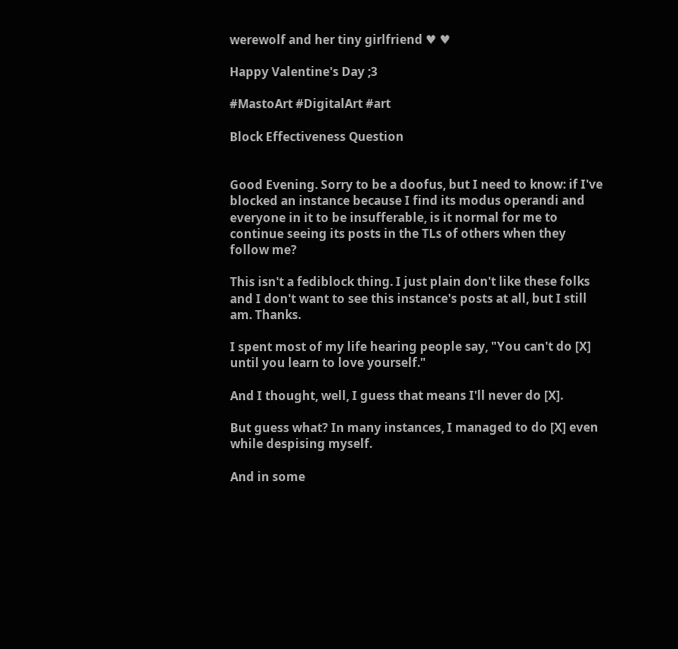werewolf and her tiny girlfriend ♥ ♥

Happy Valentine's Day ;3

#MastoArt #DigitalArt #art

Block Effectiveness Question


Good Evening. Sorry to be a doofus, but I need to know: if I've blocked an instance because I find its modus operandi and everyone in it to be insufferable, is it normal for me to continue seeing its posts in the TLs of others when they follow me?

This isn't a fediblock thing. I just plain don't like these folks and I don't want to see this instance's posts at all, but I still am. Thanks.

I spent most of my life hearing people say, "You can't do [X] until you learn to love yourself."

And I thought, well, I guess that means I'll never do [X].

But guess what? In many instances, I managed to do [X] even while despising myself.

And in some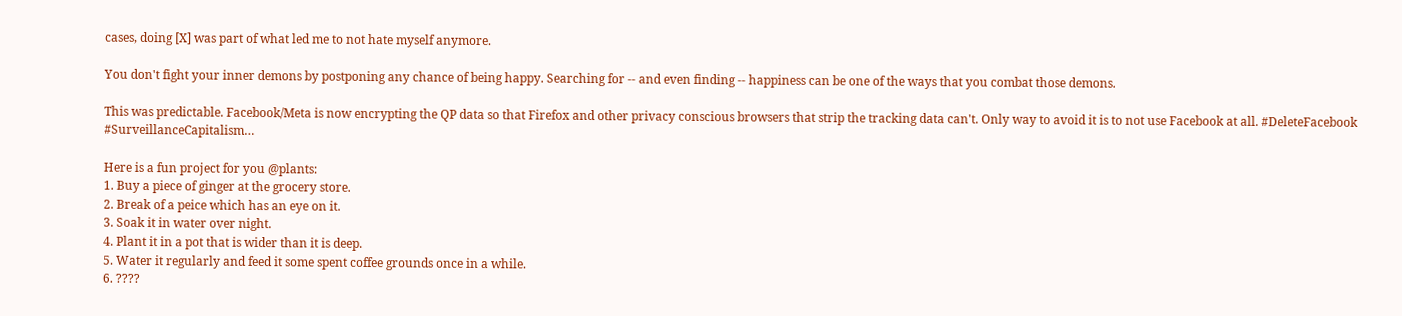cases, doing [X] was part of what led me to not hate myself anymore.

You don't fight your inner demons by postponing any chance of being happy. Searching for -- and even finding -- happiness can be one of the ways that you combat those demons.

This was predictable. Facebook/Meta is now encrypting the QP data so that Firefox and other privacy conscious browsers that strip the tracking data can't. Only way to avoid it is to not use Facebook at all. #DeleteFacebook #SurveillanceCapitalism…

Here is a fun project for you @plants:
1. Buy a piece of ginger at the grocery store.
2. Break of a peice which has an eye on it.
3. Soak it in water over night.
4. Plant it in a pot that is wider than it is deep.
5. Water it regularly and feed it some spent coffee grounds once in a while.
6. ????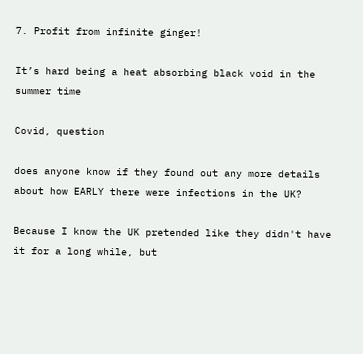7. Profit from infinite ginger!

It’s hard being a heat absorbing black void in the summer time

Covid, question

does anyone know if they found out any more details about how EARLY there were infections in the UK?

Because I know the UK pretended like they didn't have it for a long while, but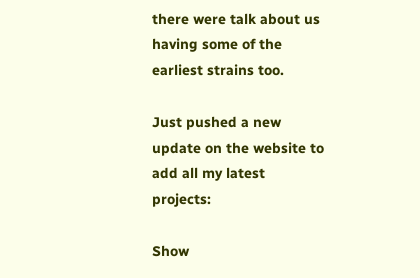there were talk about us having some of the earliest strains too.

Just pushed a new update on the website to add all my latest projects:

Show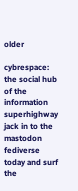older

cybrespace: the social hub of the information superhighway jack in to the mastodon fediverse today and surf the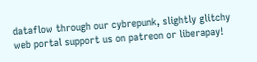dataflow through our cybrepunk, slightly glitchy web portal support us on patreon or liberapay!